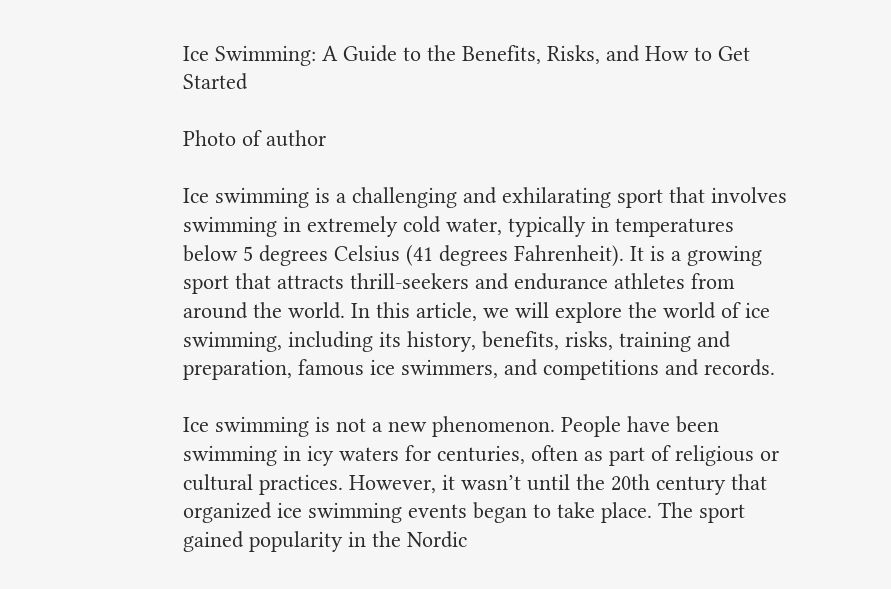Ice Swimming: A Guide to the Benefits, Risks, and How to Get Started

Photo of author

Ice swimming is a challenging and exhilarating sport that involves swimming in extremely cold water, typically in temperatures below 5 degrees Celsius (41 degrees Fahrenheit). It is a growing sport that attracts thrill-seekers and endurance athletes from around the world. In this article, we will explore the world of ice swimming, including its history, benefits, risks, training and preparation, famous ice swimmers, and competitions and records.

Ice swimming is not a new phenomenon. People have been swimming in icy waters for centuries, often as part of religious or cultural practices. However, it wasn’t until the 20th century that organized ice swimming events began to take place. The sport gained popularity in the Nordic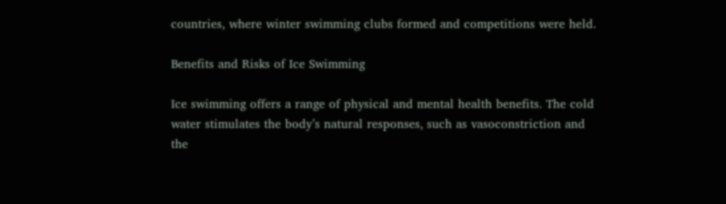countries, where winter swimming clubs formed and competitions were held.

Benefits and Risks of Ice Swimming

Ice swimming offers a range of physical and mental health benefits. The cold water stimulates the body’s natural responses, such as vasoconstriction and the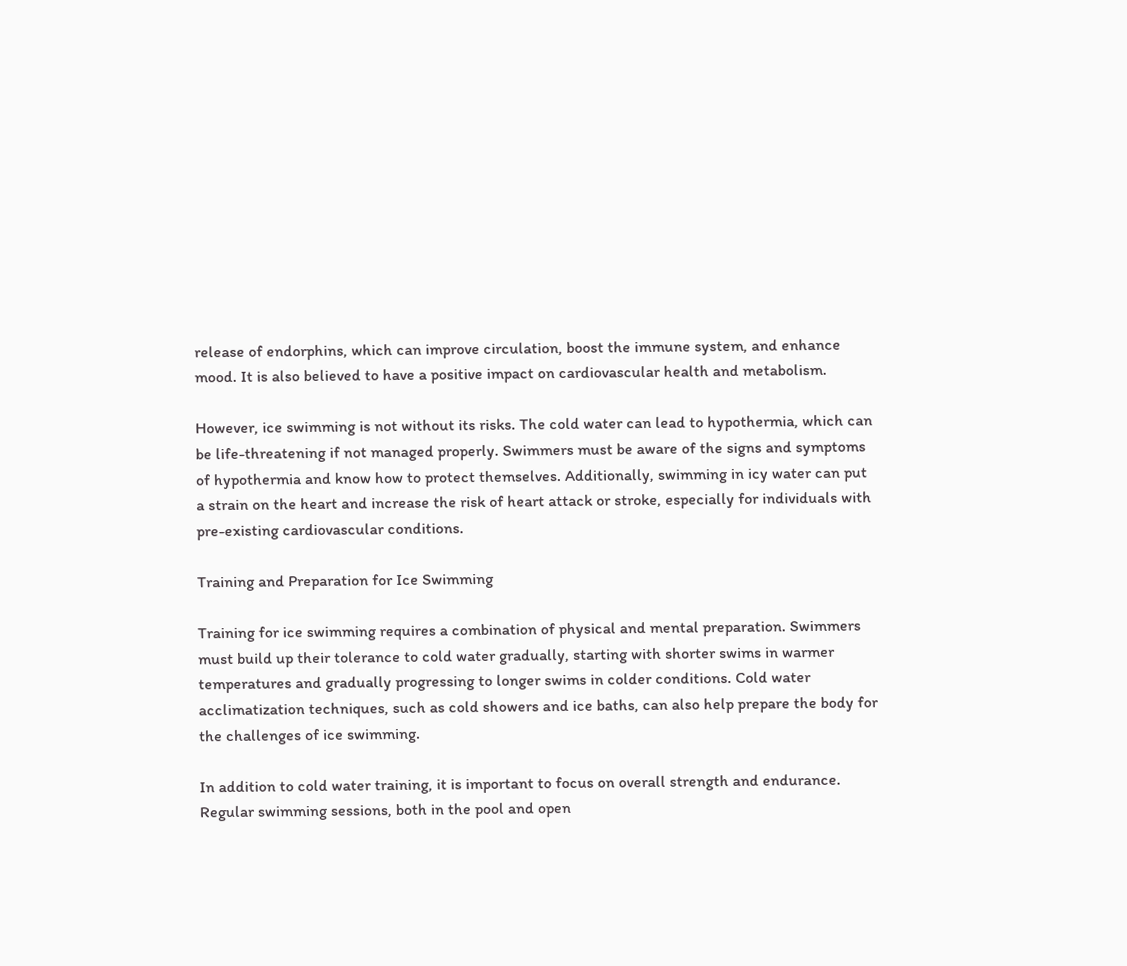release of endorphins, which can improve circulation, boost the immune system, and enhance mood. It is also believed to have a positive impact on cardiovascular health and metabolism.

However, ice swimming is not without its risks. The cold water can lead to hypothermia, which can be life-threatening if not managed properly. Swimmers must be aware of the signs and symptoms of hypothermia and know how to protect themselves. Additionally, swimming in icy water can put a strain on the heart and increase the risk of heart attack or stroke, especially for individuals with pre-existing cardiovascular conditions.

Training and Preparation for Ice Swimming

Training for ice swimming requires a combination of physical and mental preparation. Swimmers must build up their tolerance to cold water gradually, starting with shorter swims in warmer temperatures and gradually progressing to longer swims in colder conditions. Cold water acclimatization techniques, such as cold showers and ice baths, can also help prepare the body for the challenges of ice swimming.

In addition to cold water training, it is important to focus on overall strength and endurance. Regular swimming sessions, both in the pool and open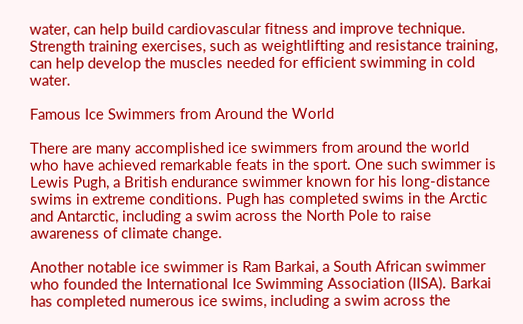water, can help build cardiovascular fitness and improve technique. Strength training exercises, such as weightlifting and resistance training, can help develop the muscles needed for efficient swimming in cold water.

Famous Ice Swimmers from Around the World

There are many accomplished ice swimmers from around the world who have achieved remarkable feats in the sport. One such swimmer is Lewis Pugh, a British endurance swimmer known for his long-distance swims in extreme conditions. Pugh has completed swims in the Arctic and Antarctic, including a swim across the North Pole to raise awareness of climate change.

Another notable ice swimmer is Ram Barkai, a South African swimmer who founded the International Ice Swimming Association (IISA). Barkai has completed numerous ice swims, including a swim across the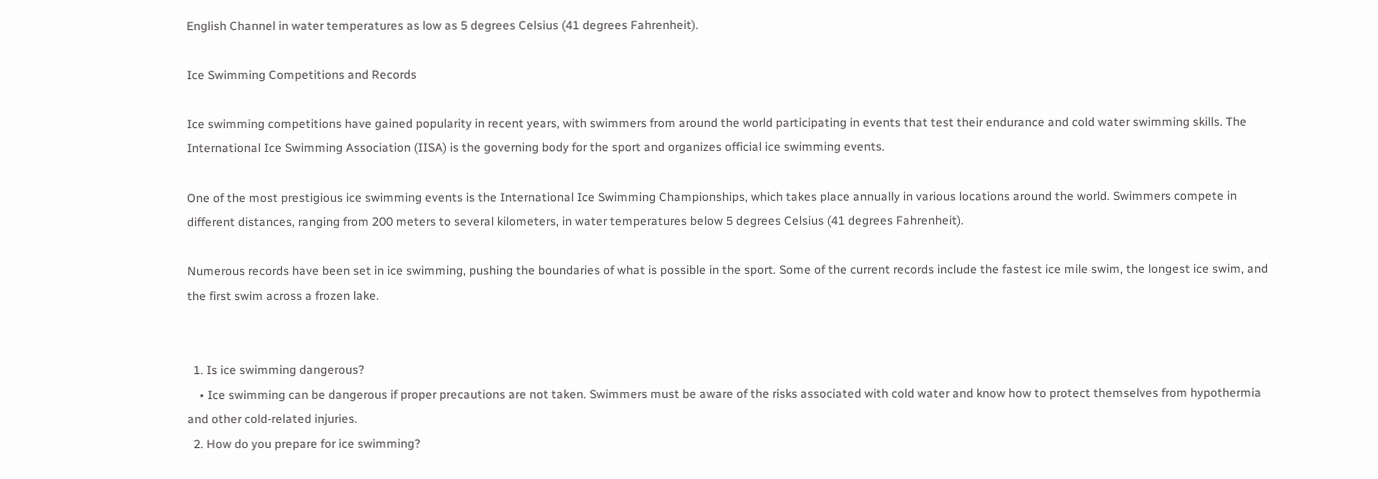English Channel in water temperatures as low as 5 degrees Celsius (41 degrees Fahrenheit).

Ice Swimming Competitions and Records

Ice swimming competitions have gained popularity in recent years, with swimmers from around the world participating in events that test their endurance and cold water swimming skills. The International Ice Swimming Association (IISA) is the governing body for the sport and organizes official ice swimming events.

One of the most prestigious ice swimming events is the International Ice Swimming Championships, which takes place annually in various locations around the world. Swimmers compete in different distances, ranging from 200 meters to several kilometers, in water temperatures below 5 degrees Celsius (41 degrees Fahrenheit).

Numerous records have been set in ice swimming, pushing the boundaries of what is possible in the sport. Some of the current records include the fastest ice mile swim, the longest ice swim, and the first swim across a frozen lake.


  1. Is ice swimming dangerous?
    • Ice swimming can be dangerous if proper precautions are not taken. Swimmers must be aware of the risks associated with cold water and know how to protect themselves from hypothermia and other cold-related injuries.
  2. How do you prepare for ice swimming?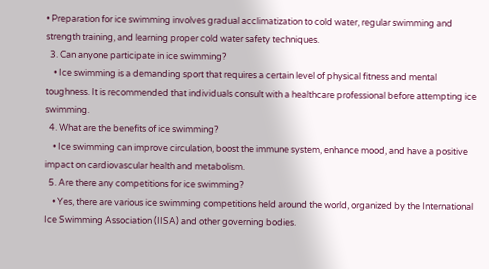• Preparation for ice swimming involves gradual acclimatization to cold water, regular swimming and strength training, and learning proper cold water safety techniques.
  3. Can anyone participate in ice swimming?
    • Ice swimming is a demanding sport that requires a certain level of physical fitness and mental toughness. It is recommended that individuals consult with a healthcare professional before attempting ice swimming.
  4. What are the benefits of ice swimming?
    • Ice swimming can improve circulation, boost the immune system, enhance mood, and have a positive impact on cardiovascular health and metabolism.
  5. Are there any competitions for ice swimming?
    • Yes, there are various ice swimming competitions held around the world, organized by the International Ice Swimming Association (IISA) and other governing bodies.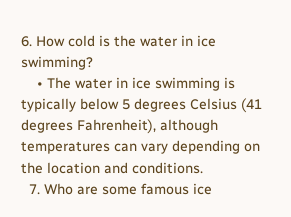6. How cold is the water in ice swimming?
    • The water in ice swimming is typically below 5 degrees Celsius (41 degrees Fahrenheit), although temperatures can vary depending on the location and conditions.
  7. Who are some famous ice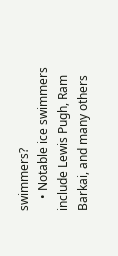swimmers?
    • Notable ice swimmers include Lewis Pugh, Ram Barkai, and many others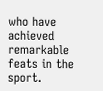who have achieved remarkable feats in the sport.